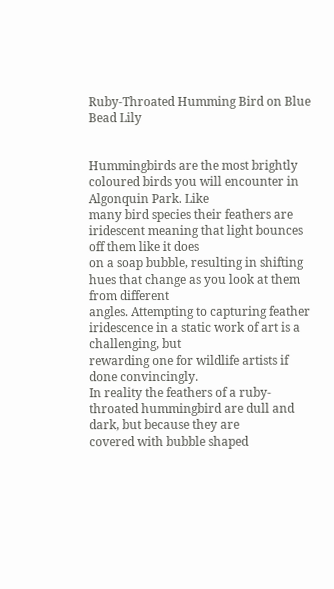Ruby-Throated Humming Bird on Blue Bead Lily


Hummingbirds are the most brightly coloured birds you will encounter in Algonquin Park. Like
many bird species their feathers are iridescent meaning that light bounces off them like it does
on a soap bubble, resulting in shifting hues that change as you look at them from different
angles. Attempting to capturing feather iridescence in a static work of art is a challenging, but
rewarding one for wildlife artists if done convincingly.
In reality the feathers of a ruby-throated hummingbird are dull and dark, but because they are
covered with bubble shaped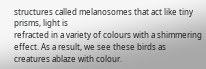structures called melanosomes that act like tiny prisms, light is
refracted in a variety of colours with a shimmering effect. As a result, we see these birds as
creatures ablaze with colour.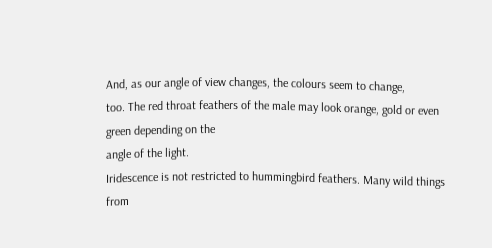And, as our angle of view changes, the colours seem to change,
too. The red throat feathers of the male may look orange, gold or even green depending on the
angle of the light.
Iridescence is not restricted to hummingbird feathers. Many wild things from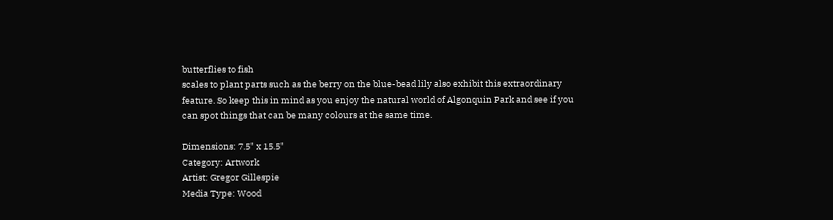butterflies to fish
scales to plant parts such as the berry on the blue-bead lily also exhibit this extraordinary
feature. So keep this in mind as you enjoy the natural world of Algonquin Park and see if you
can spot things that can be many colours at the same time.

Dimensions: 7.5" x 15.5"
Category: Artwork
Artist: Gregor Gillespie
Media Type: Wood